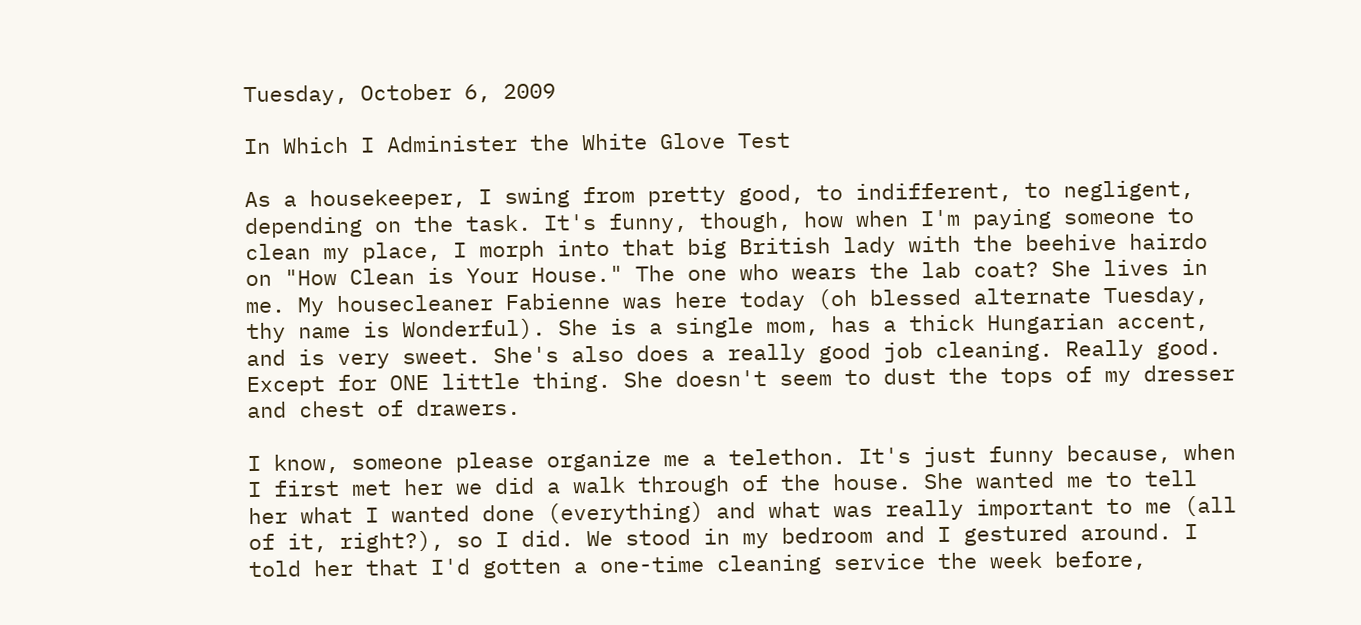Tuesday, October 6, 2009

In Which I Administer the White Glove Test

As a housekeeper, I swing from pretty good, to indifferent, to negligent, depending on the task. It's funny, though, how when I'm paying someone to clean my place, I morph into that big British lady with the beehive hairdo on "How Clean is Your House." The one who wears the lab coat? She lives in me. My housecleaner Fabienne was here today (oh blessed alternate Tuesday, thy name is Wonderful). She is a single mom, has a thick Hungarian accent, and is very sweet. She's also does a really good job cleaning. Really good. Except for ONE little thing. She doesn't seem to dust the tops of my dresser and chest of drawers.

I know, someone please organize me a telethon. It's just funny because, when I first met her we did a walk through of the house. She wanted me to tell her what I wanted done (everything) and what was really important to me (all of it, right?), so I did. We stood in my bedroom and I gestured around. I told her that I'd gotten a one-time cleaning service the week before,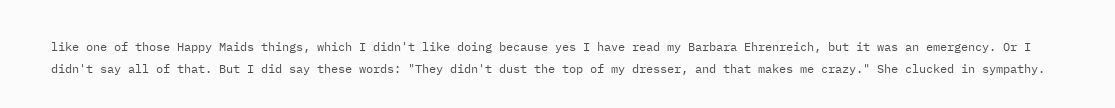like one of those Happy Maids things, which I didn't like doing because yes I have read my Barbara Ehrenreich, but it was an emergency. Or I didn't say all of that. But I did say these words: "They didn't dust the top of my dresser, and that makes me crazy." She clucked in sympathy.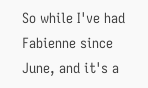So while I've had Fabienne since June, and it's a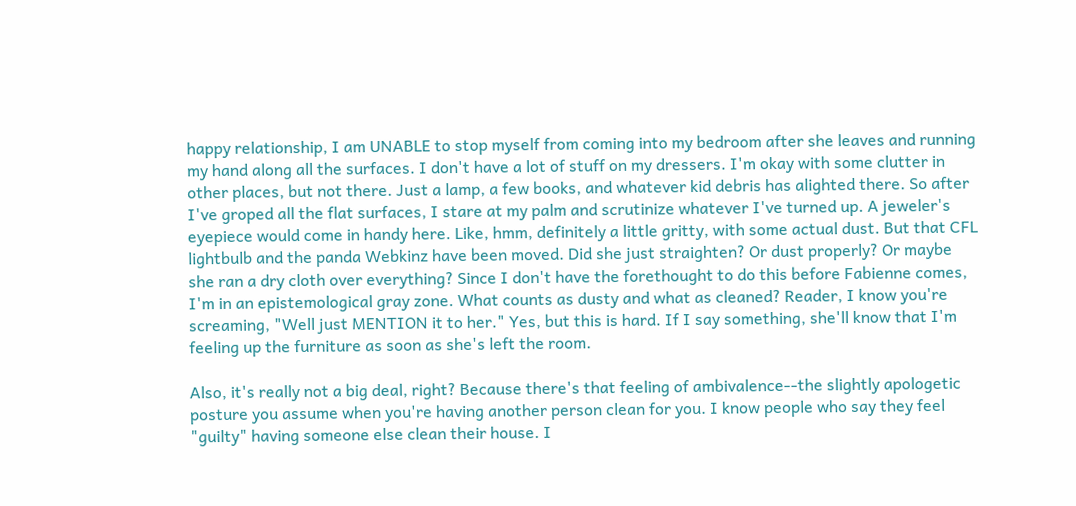happy relationship, I am UNABLE to stop myself from coming into my bedroom after she leaves and running my hand along all the surfaces. I don't have a lot of stuff on my dressers. I'm okay with some clutter in other places, but not there. Just a lamp, a few books, and whatever kid debris has alighted there. So after I've groped all the flat surfaces, I stare at my palm and scrutinize whatever I've turned up. A jeweler's eyepiece would come in handy here. Like, hmm, definitely a little gritty, with some actual dust. But that CFL lightbulb and the panda Webkinz have been moved. Did she just straighten? Or dust properly? Or maybe she ran a dry cloth over everything? Since I don't have the forethought to do this before Fabienne comes, I'm in an epistemological gray zone. What counts as dusty and what as cleaned? Reader, I know you're screaming, "Well just MENTION it to her." Yes, but this is hard. If I say something, she'll know that I'm feeling up the furniture as soon as she's left the room.

Also, it's really not a big deal, right? Because there's that feeling of ambivalence--the slightly apologetic posture you assume when you're having another person clean for you. I know people who say they feel "guilty" having someone else clean their house. I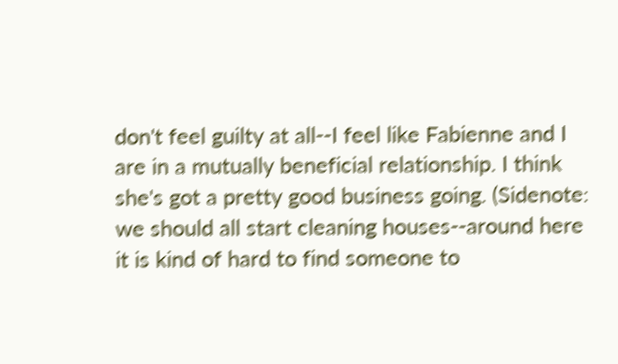don't feel guilty at all--I feel like Fabienne and I are in a mutually beneficial relationship. I think she's got a pretty good business going. (Sidenote: we should all start cleaning houses--around here it is kind of hard to find someone to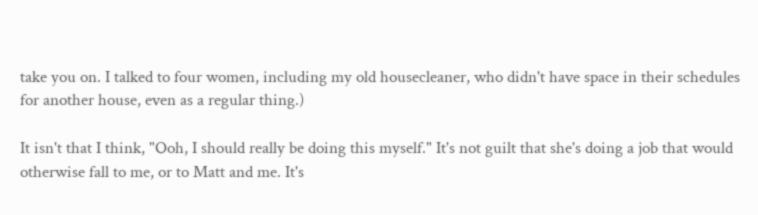take you on. I talked to four women, including my old housecleaner, who didn't have space in their schedules for another house, even as a regular thing.)

It isn't that I think, "Ooh, I should really be doing this myself." It's not guilt that she's doing a job that would otherwise fall to me, or to Matt and me. It's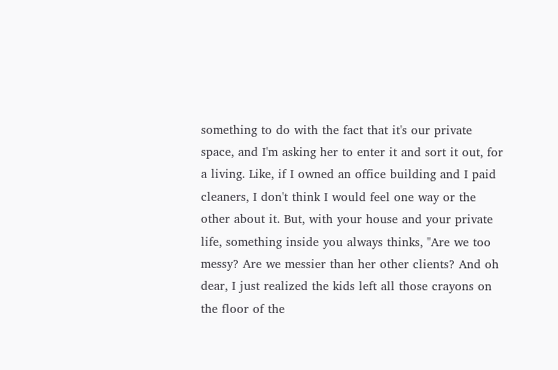something to do with the fact that it's our private space, and I'm asking her to enter it and sort it out, for a living. Like, if I owned an office building and I paid cleaners, I don't think I would feel one way or the other about it. But, with your house and your private life, something inside you always thinks, "Are we too messy? Are we messier than her other clients? And oh dear, I just realized the kids left all those crayons on the floor of the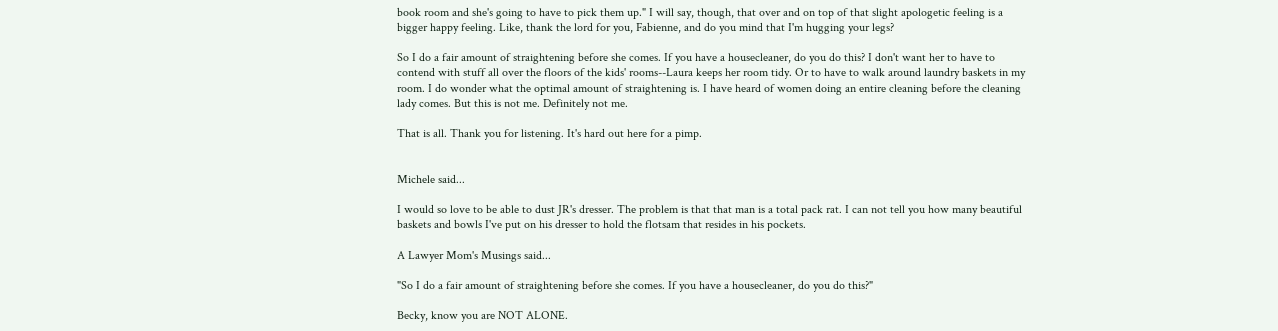book room and she's going to have to pick them up." I will say, though, that over and on top of that slight apologetic feeling is a bigger happy feeling. Like, thank the lord for you, Fabienne, and do you mind that I'm hugging your legs?

So I do a fair amount of straightening before she comes. If you have a housecleaner, do you do this? I don't want her to have to contend with stuff all over the floors of the kids' rooms--Laura keeps her room tidy. Or to have to walk around laundry baskets in my room. I do wonder what the optimal amount of straightening is. I have heard of women doing an entire cleaning before the cleaning lady comes. But this is not me. Definitely not me.

That is all. Thank you for listening. It's hard out here for a pimp.


Michele said...

I would so love to be able to dust JR's dresser. The problem is that that man is a total pack rat. I can not tell you how many beautiful baskets and bowls I've put on his dresser to hold the flotsam that resides in his pockets.

A Lawyer Mom's Musings said...

"So I do a fair amount of straightening before she comes. If you have a housecleaner, do you do this?"

Becky, know you are NOT ALONE.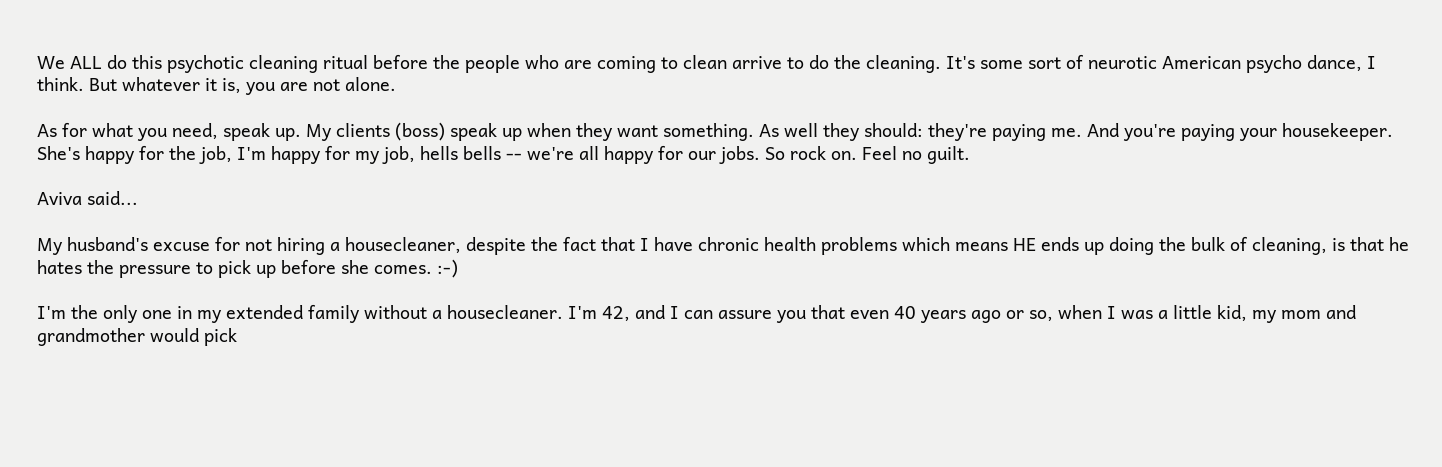We ALL do this psychotic cleaning ritual before the people who are coming to clean arrive to do the cleaning. It's some sort of neurotic American psycho dance, I think. But whatever it is, you are not alone.

As for what you need, speak up. My clients (boss) speak up when they want something. As well they should: they're paying me. And you're paying your housekeeper. She's happy for the job, I'm happy for my job, hells bells -- we're all happy for our jobs. So rock on. Feel no guilt.

Aviva said...

My husband's excuse for not hiring a housecleaner, despite the fact that I have chronic health problems which means HE ends up doing the bulk of cleaning, is that he hates the pressure to pick up before she comes. :-)

I'm the only one in my extended family without a housecleaner. I'm 42, and I can assure you that even 40 years ago or so, when I was a little kid, my mom and grandmother would pick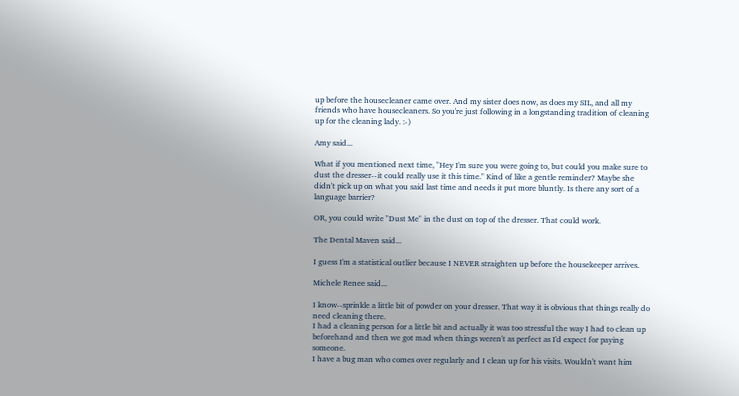up before the housecleaner came over. And my sister does now, as does my SIL, and all my friends who have housecleaners. So you're just following in a longstanding tradition of cleaning up for the cleaning lady. :-)

Amy said...

What if you mentioned next time, "Hey I'm sure you were going to, but could you make sure to dust the dresser--it could really use it this time." Kind of like a gentle reminder? Maybe she didn't pick up on what you said last time and needs it put more bluntly. Is there any sort of a language barrier?

OR, you could write "Dust Me" in the dust on top of the dresser. That could work.

The Dental Maven said...

I guess I'm a statistical outlier because I NEVER straighten up before the housekeeper arrives.

Michele Renee said...

I know--sprinkle a little bit of powder on your dresser. That way it is obvious that things really do need cleaning there.
I had a cleaning person for a little bit and actually it was too stressful the way I had to clean up beforehand and then we got mad when things weren't as perfect as I'd expect for paying someone.
I have a bug man who comes over regularly and I clean up for his visits. Wouldn't want him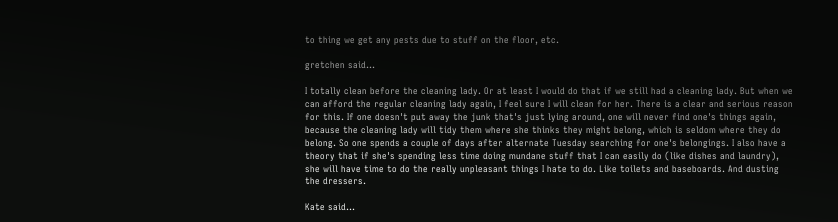to thing we get any pests due to stuff on the floor, etc.

gretchen said...

I totally clean before the cleaning lady. Or at least I would do that if we still had a cleaning lady. But when we can afford the regular cleaning lady again, I feel sure I will clean for her. There is a clear and serious reason for this. If one doesn't put away the junk that's just lying around, one will never find one's things again, because the cleaning lady will tidy them where she thinks they might belong, which is seldom where they do belong. So one spends a couple of days after alternate Tuesday searching for one's belongings. I also have a theory that if she's spending less time doing mundane stuff that I can easily do (like dishes and laundry), she will have time to do the really unpleasant things I hate to do. Like toilets and baseboards. And dusting the dressers.

Kate said...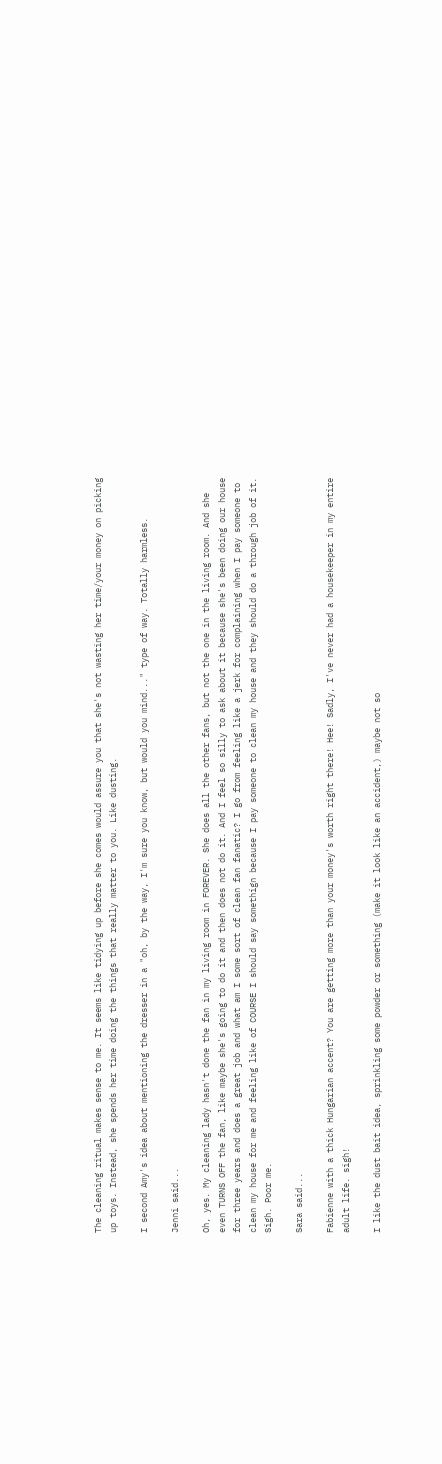The cleaning ritual makes sense to me. It seems like tidying up before she comes would assure you that she's not wasting her time/your money on picking up toys. Instead, she spends her time doing the things that really matter to you. Like dusting.

I second Amy's idea about mentioning the dresser in a "oh, by the way, I'm sure you know, but would you mind..." type of way. Totally harmless.

Jenni said...

Oh, yes. My cleaning lady hasn't done the fan in my living room in FOREVER. She does all the other fans, but not the one in the living room. And she even TURNS OFF the fan, like maybe she's going to do it and then does not do it. And I feel so silly to ask about it because she's been doing our house for three years and does a great job and what am I some sort of clean fan fanatic? I go from feeling like a jerk for complaining when I pay someone to clean my house for me and feeling like of COURSE I should say somethign because I pay someone to clean my house and they should do a through job of it. Sigh. Poor me.

Sara said...

Fabienne with a thick Hungarian accent? You are getting more than your money's worth right there! Hee! Sadly, I've never had a housekeeper in my entire adult life. sigh!

I like the dust bait idea, sprinkling some powder or something (make it look like an accident,) maybe not so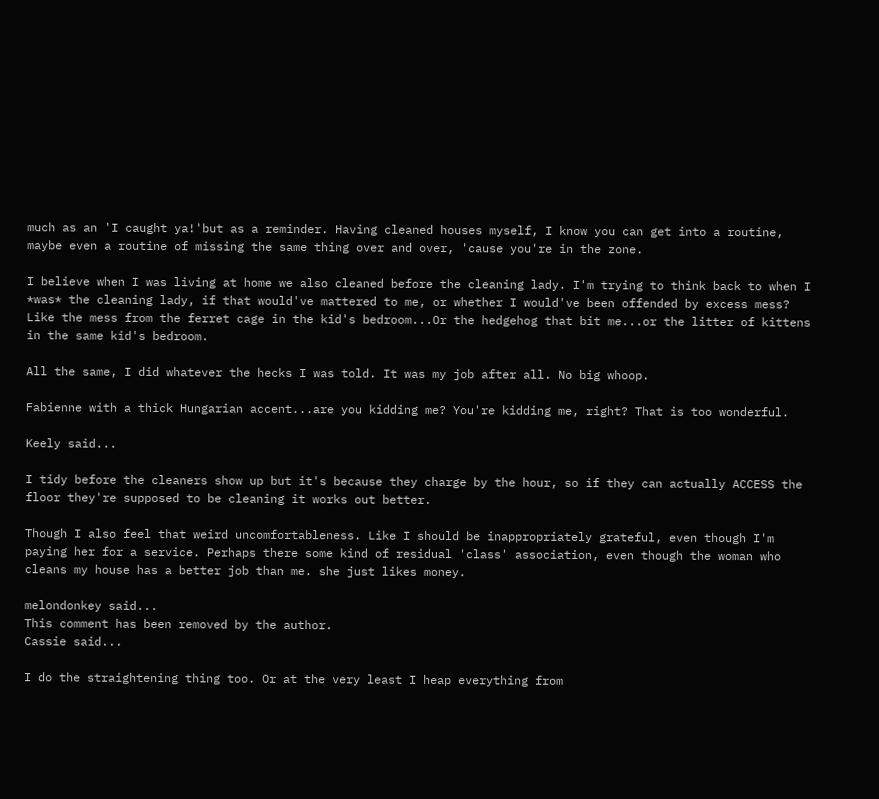much as an 'I caught ya!'but as a reminder. Having cleaned houses myself, I know you can get into a routine, maybe even a routine of missing the same thing over and over, 'cause you're in the zone.

I believe when I was living at home we also cleaned before the cleaning lady. I'm trying to think back to when I *was* the cleaning lady, if that would've mattered to me, or whether I would've been offended by excess mess? Like the mess from the ferret cage in the kid's bedroom...Or the hedgehog that bit me...or the litter of kittens in the same kid's bedroom.

All the same, I did whatever the hecks I was told. It was my job after all. No big whoop.

Fabienne with a thick Hungarian accent...are you kidding me? You're kidding me, right? That is too wonderful.

Keely said...

I tidy before the cleaners show up but it's because they charge by the hour, so if they can actually ACCESS the floor they're supposed to be cleaning it works out better.

Though I also feel that weird uncomfortableness. Like I should be inappropriately grateful, even though I'm paying her for a service. Perhaps there some kind of residual 'class' association, even though the woman who cleans my house has a better job than me. she just likes money.

melondonkey said...
This comment has been removed by the author.
Cassie said...

I do the straightening thing too. Or at the very least I heap everything from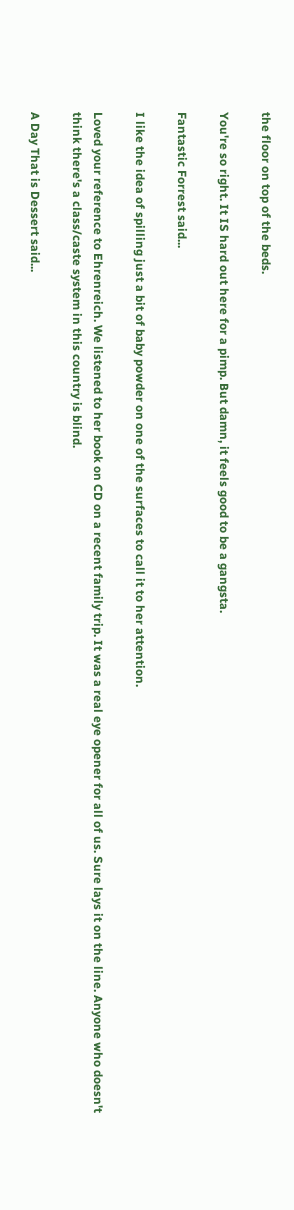the floor on top of the beds.

You're so right. It IS hard out here for a pimp. But damn, it feels good to be a gangsta.

Fantastic Forrest said...

I like the idea of spilling just a bit of baby powder on one of the surfaces to call it to her attention.

Loved your reference to Ehrenreich. We listened to her book on CD on a recent family trip. It was a real eye opener for all of us. Sure lays it on the line. Anyone who doesn't think there's a class/caste system in this country is blind.

A Day That is Dessert said...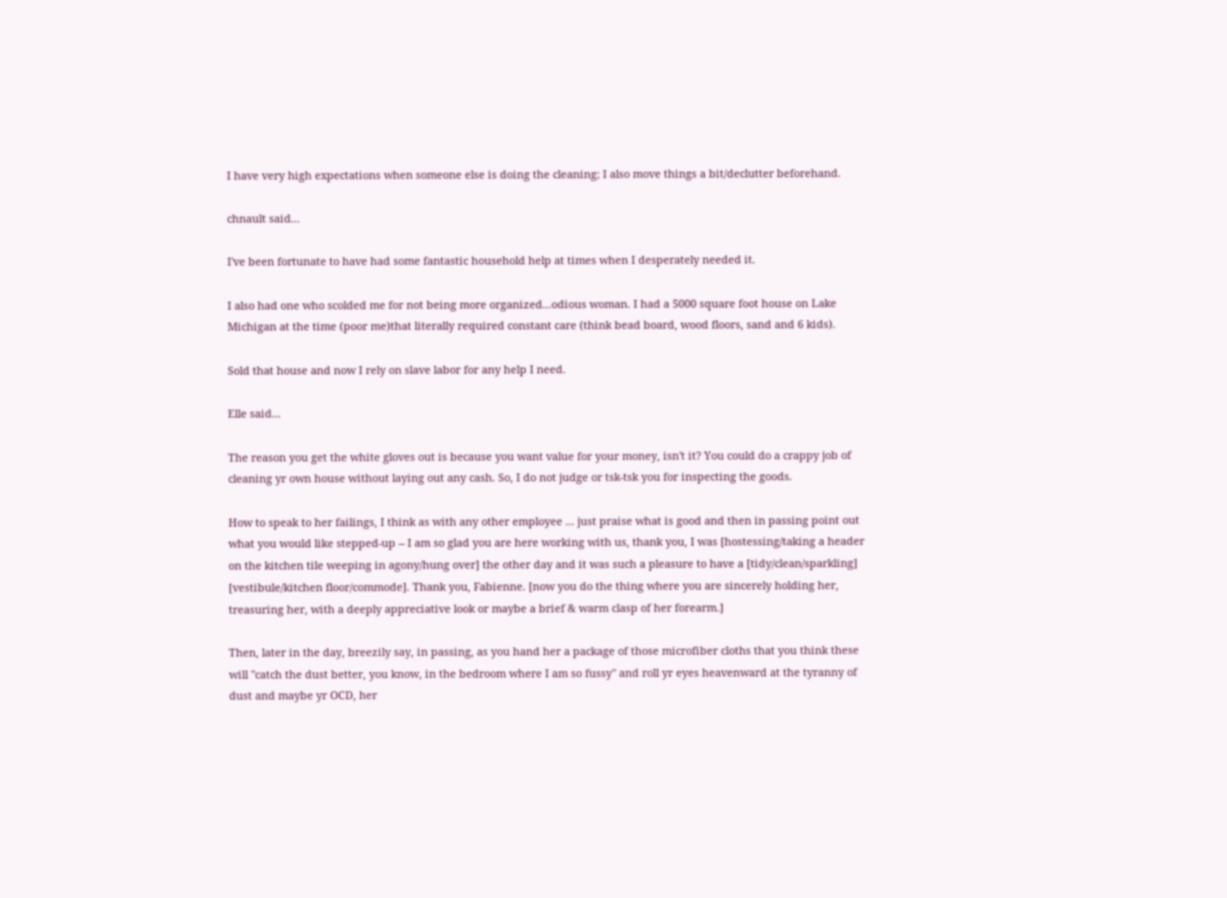I have very high expectations when someone else is doing the cleaning; I also move things a bit/declutter beforehand.

chnault said...

I've been fortunate to have had some fantastic household help at times when I desperately needed it.

I also had one who scolded me for not being more organized...odious woman. I had a 5000 square foot house on Lake Michigan at the time (poor me)that literally required constant care (think bead board, wood floors, sand and 6 kids).

Sold that house and now I rely on slave labor for any help I need.

Elle said...

The reason you get the white gloves out is because you want value for your money, isn't it? You could do a crappy job of cleaning yr own house without laying out any cash. So, I do not judge or tsk-tsk you for inspecting the goods.

How to speak to her failings, I think as with any other employee ... just praise what is good and then in passing point out what you would like stepped-up -- I am so glad you are here working with us, thank you, I was [hostessing/taking a header on the kitchen tile weeping in agony/hung over] the other day and it was such a pleasure to have a [tidy/clean/sparkling] [vestibule/kitchen floor/commode]. Thank you, Fabienne. [now you do the thing where you are sincerely holding her, treasuring her, with a deeply appreciative look or maybe a brief & warm clasp of her forearm.]

Then, later in the day, breezily say, in passing, as you hand her a package of those microfiber cloths that you think these will "catch the dust better, you know, in the bedroom where I am so fussy" and roll yr eyes heavenward at the tyranny of dust and maybe yr OCD, her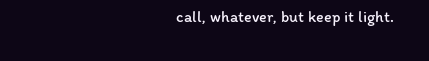call, whatever, but keep it light.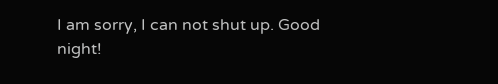I am sorry, I can not shut up. Good night!